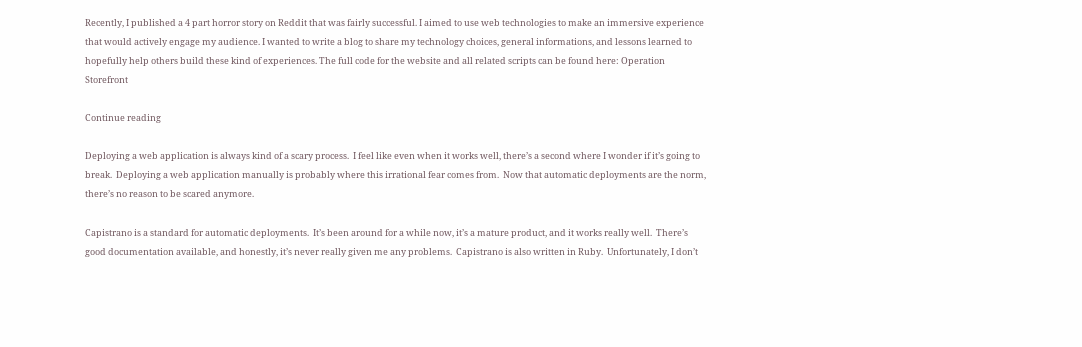Recently, I published a 4 part horror story on Reddit that was fairly successful. I aimed to use web technologies to make an immersive experience that would actively engage my audience. I wanted to write a blog to share my technology choices, general informations, and lessons learned to hopefully help others build these kind of experiences. The full code for the website and all related scripts can be found here: Operation Storefront

Continue reading

Deploying a web application is always kind of a scary process.  I feel like even when it works well, there’s a second where I wonder if it’s going to break.  Deploying a web application manually is probably where this irrational fear comes from.  Now that automatic deployments are the norm, there’s no reason to be scared anymore.

Capistrano is a standard for automatic deployments.  It’s been around for a while now, it’s a mature product, and it works really well.  There’s good documentation available, and honestly, it’s never really given me any problems.  Capistrano is also written in Ruby.  Unfortunately, I don’t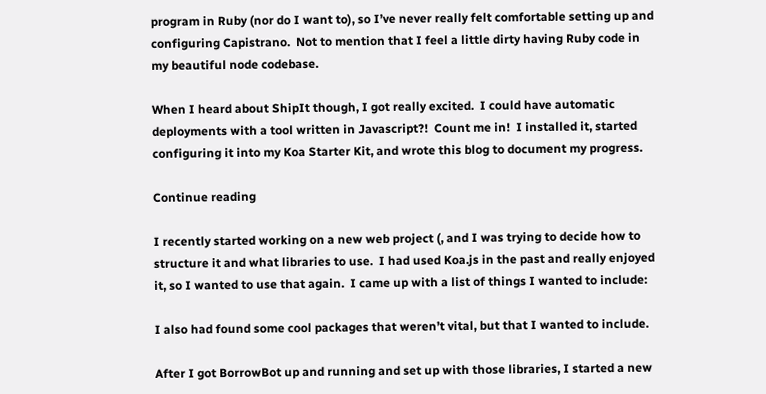program in Ruby (nor do I want to), so I’ve never really felt comfortable setting up and configuring Capistrano.  Not to mention that I feel a little dirty having Ruby code in my beautiful node codebase.

When I heard about ShipIt though, I got really excited.  I could have automatic deployments with a tool written in Javascript?!  Count me in!  I installed it, started configuring it into my Koa Starter Kit, and wrote this blog to document my progress.

Continue reading

I recently started working on a new web project (, and I was trying to decide how to structure it and what libraries to use.  I had used Koa.js in the past and really enjoyed it, so I wanted to use that again.  I came up with a list of things I wanted to include:

I also had found some cool packages that weren’t vital, but that I wanted to include.

After I got BorrowBot up and running and set up with those libraries, I started a new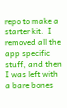repo to make a starter kit.  I removed all the app specific stuff, and then I was left with a bare bones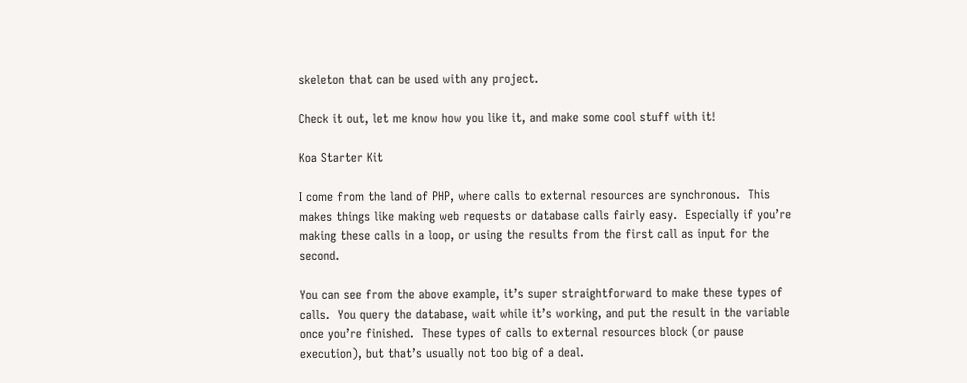skeleton that can be used with any project.

Check it out, let me know how you like it, and make some cool stuff with it!

Koa Starter Kit

I come from the land of PHP, where calls to external resources are synchronous.  This makes things like making web requests or database calls fairly easy.  Especially if you’re making these calls in a loop, or using the results from the first call as input for the second.

You can see from the above example, it’s super straightforward to make these types of calls.  You query the database, wait while it’s working, and put the result in the variable once you’re finished.  These types of calls to external resources block (or pause execution), but that’s usually not too big of a deal.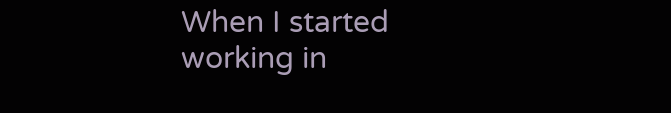When I started working in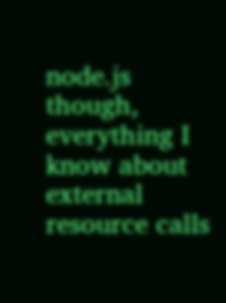node.js though, everything I know about external resource calls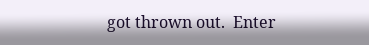got thrown out.  Enter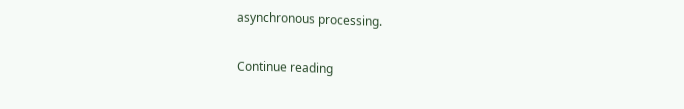asynchronous processing.

Continue reading